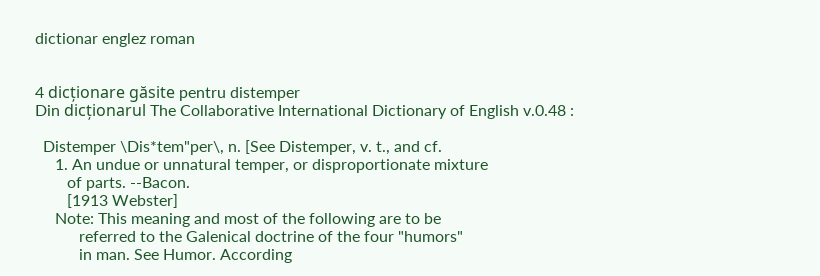dictionar englez roman


4 dicționare găsite pentru distemper
Din dicționarul The Collaborative International Dictionary of English v.0.48 :

  Distemper \Dis*tem"per\, n. [See Distemper, v. t., and cf.
     1. An undue or unnatural temper, or disproportionate mixture
        of parts. --Bacon.
        [1913 Webster]
     Note: This meaning and most of the following are to be
           referred to the Galenical doctrine of the four "humors"
           in man. See Humor. According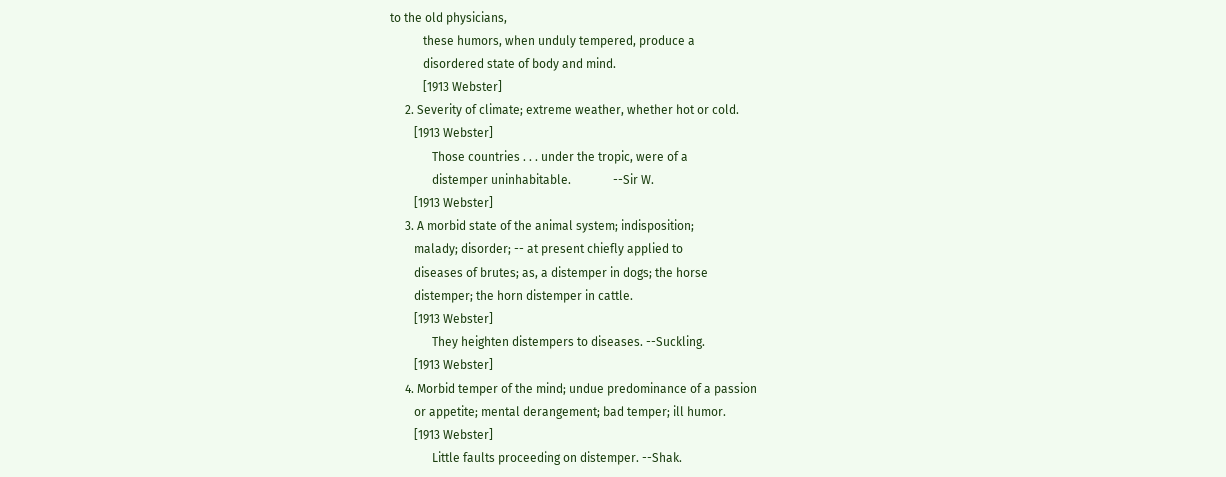to the old physicians,
           these humors, when unduly tempered, produce a
           disordered state of body and mind.
           [1913 Webster]
     2. Severity of climate; extreme weather, whether hot or cold.
        [1913 Webster]
              Those countries . . . under the tropic, were of a
              distemper uninhabitable.              --Sir W.
        [1913 Webster]
     3. A morbid state of the animal system; indisposition;
        malady; disorder; -- at present chiefly applied to
        diseases of brutes; as, a distemper in dogs; the horse
        distemper; the horn distemper in cattle.
        [1913 Webster]
              They heighten distempers to diseases. --Suckling.
        [1913 Webster]
     4. Morbid temper of the mind; undue predominance of a passion
        or appetite; mental derangement; bad temper; ill humor.
        [1913 Webster]
              Little faults proceeding on distemper. --Shak.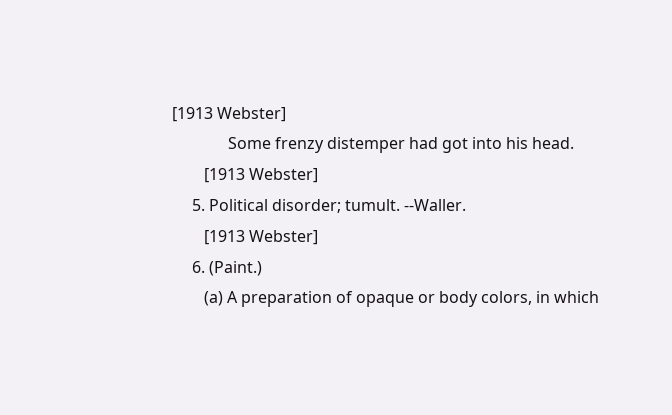[1913 Webster]
              Some frenzy distemper had got into his head.
        [1913 Webster]
     5. Political disorder; tumult. --Waller.
        [1913 Webster]
     6. (Paint.)
        (a) A preparation of opaque or body colors, in which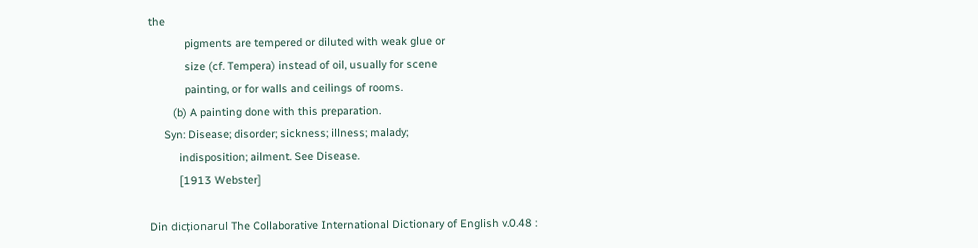the
            pigments are tempered or diluted with weak glue or
            size (cf. Tempera) instead of oil, usually for scene
            painting, or for walls and ceilings of rooms.
        (b) A painting done with this preparation.
     Syn: Disease; disorder; sickness; illness; malady;
          indisposition; ailment. See Disease.
          [1913 Webster]

Din dicționarul The Collaborative International Dictionary of English v.0.48 :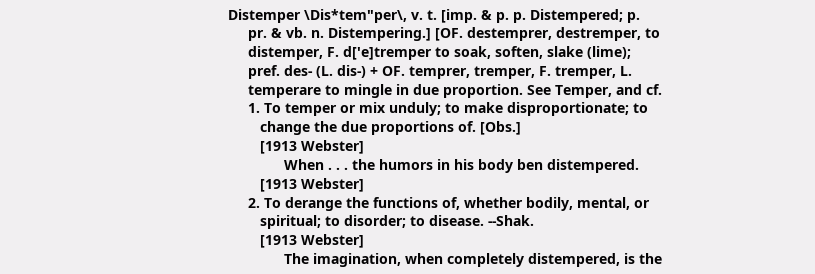Distemper \Dis*tem"per\, v. t. [imp. & p. p. Distempered; p.
     pr. & vb. n. Distempering.] [OF. destemprer, destremper, to
     distemper, F. d['e]tremper to soak, soften, slake (lime);
     pref. des- (L. dis-) + OF. temprer, tremper, F. tremper, L.
     temperare to mingle in due proportion. See Temper, and cf.
     1. To temper or mix unduly; to make disproportionate; to
        change the due proportions of. [Obs.]
        [1913 Webster]
              When . . . the humors in his body ben distempered.
        [1913 Webster]
     2. To derange the functions of, whether bodily, mental, or
        spiritual; to disorder; to disease. --Shak.
        [1913 Webster]
              The imagination, when completely distempered, is the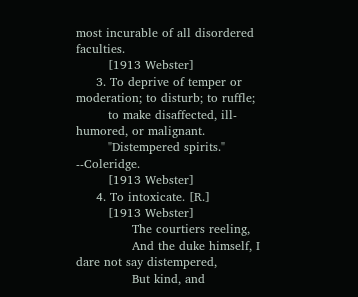most incurable of all disordered faculties.
        [1913 Webster]
     3. To deprive of temper or moderation; to disturb; to ruffle;
        to make disaffected, ill-humored, or malignant.
        "Distempered spirits." --Coleridge.
        [1913 Webster]
     4. To intoxicate. [R.]
        [1913 Webster]
              The courtiers reeling,
              And the duke himself, I dare not say distempered,
              But kind, and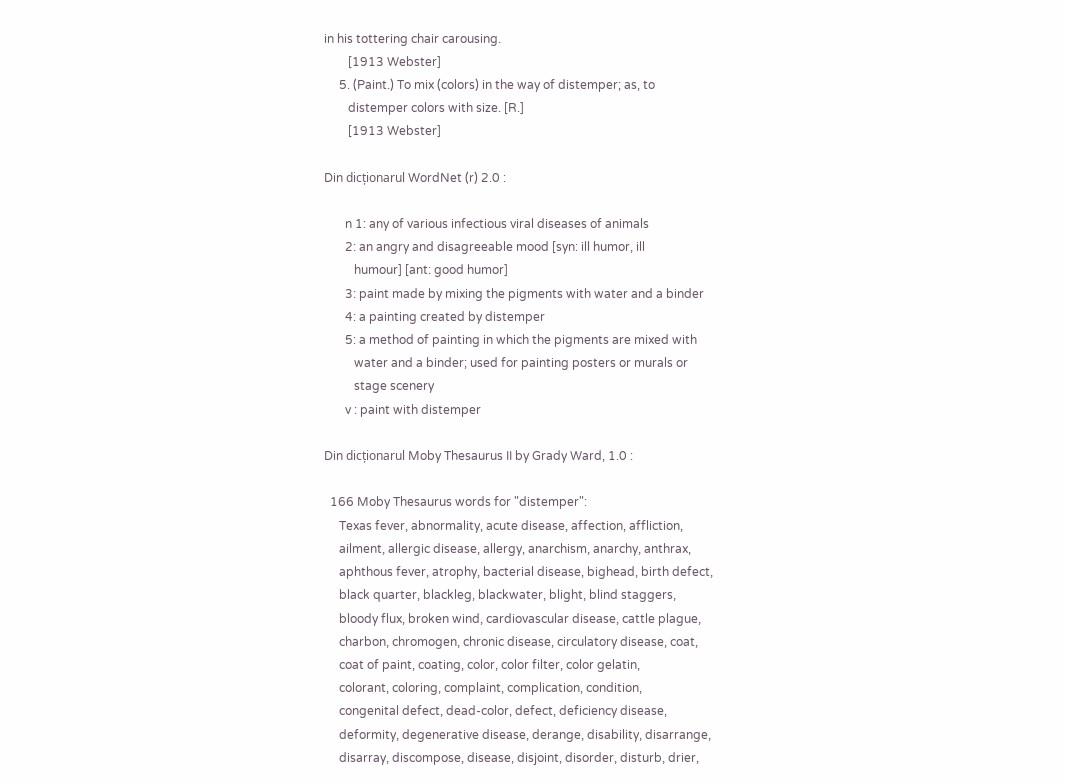in his tottering chair carousing.
        [1913 Webster]
     5. (Paint.) To mix (colors) in the way of distemper; as, to
        distemper colors with size. [R.]
        [1913 Webster]

Din dicționarul WordNet (r) 2.0 :

       n 1: any of various infectious viral diseases of animals
       2: an angry and disagreeable mood [syn: ill humor, ill
          humour] [ant: good humor]
       3: paint made by mixing the pigments with water and a binder
       4: a painting created by distemper
       5: a method of painting in which the pigments are mixed with
          water and a binder; used for painting posters or murals or
          stage scenery
       v : paint with distemper

Din dicționarul Moby Thesaurus II by Grady Ward, 1.0 :

  166 Moby Thesaurus words for "distemper":
     Texas fever, abnormality, acute disease, affection, affliction,
     ailment, allergic disease, allergy, anarchism, anarchy, anthrax,
     aphthous fever, atrophy, bacterial disease, bighead, birth defect,
     black quarter, blackleg, blackwater, blight, blind staggers,
     bloody flux, broken wind, cardiovascular disease, cattle plague,
     charbon, chromogen, chronic disease, circulatory disease, coat,
     coat of paint, coating, color, color filter, color gelatin,
     colorant, coloring, complaint, complication, condition,
     congenital defect, dead-color, defect, deficiency disease,
     deformity, degenerative disease, derange, disability, disarrange,
     disarray, discompose, disease, disjoint, disorder, disturb, drier,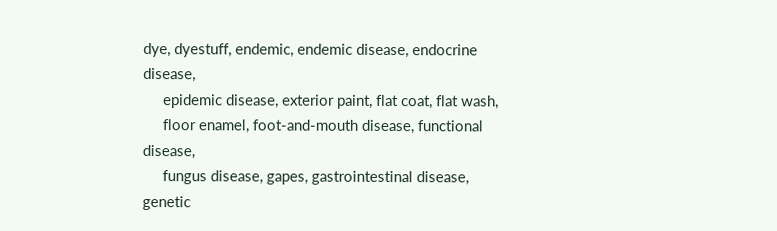dye, dyestuff, endemic, endemic disease, endocrine disease,
     epidemic disease, exterior paint, flat coat, flat wash,
     floor enamel, foot-and-mouth disease, functional disease,
     fungus disease, gapes, gastrointestinal disease, genetic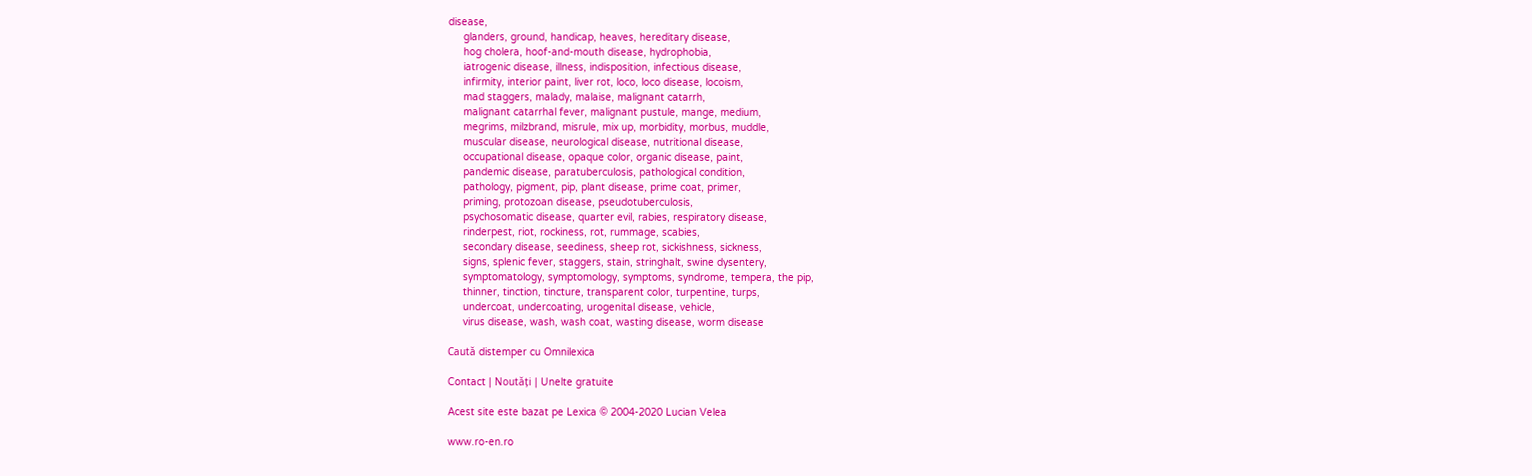disease,
     glanders, ground, handicap, heaves, hereditary disease,
     hog cholera, hoof-and-mouth disease, hydrophobia,
     iatrogenic disease, illness, indisposition, infectious disease,
     infirmity, interior paint, liver rot, loco, loco disease, locoism,
     mad staggers, malady, malaise, malignant catarrh,
     malignant catarrhal fever, malignant pustule, mange, medium,
     megrims, milzbrand, misrule, mix up, morbidity, morbus, muddle,
     muscular disease, neurological disease, nutritional disease,
     occupational disease, opaque color, organic disease, paint,
     pandemic disease, paratuberculosis, pathological condition,
     pathology, pigment, pip, plant disease, prime coat, primer,
     priming, protozoan disease, pseudotuberculosis,
     psychosomatic disease, quarter evil, rabies, respiratory disease,
     rinderpest, riot, rockiness, rot, rummage, scabies,
     secondary disease, seediness, sheep rot, sickishness, sickness,
     signs, splenic fever, staggers, stain, stringhalt, swine dysentery,
     symptomatology, symptomology, symptoms, syndrome, tempera, the pip,
     thinner, tinction, tincture, transparent color, turpentine, turps,
     undercoat, undercoating, urogenital disease, vehicle,
     virus disease, wash, wash coat, wasting disease, worm disease

Caută distemper cu Omnilexica

Contact | Noutăți | Unelte gratuite

Acest site este bazat pe Lexica © 2004-2020 Lucian Velea

www.ro-en.ro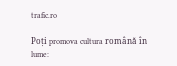trafic.ro

Poți promova cultura română în lume: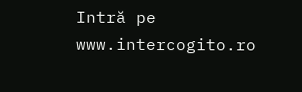Intră pe www.intercogito.ro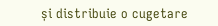și distribuie o cugetare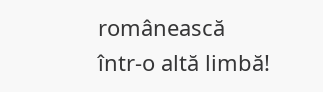românească într-o altă limbă!